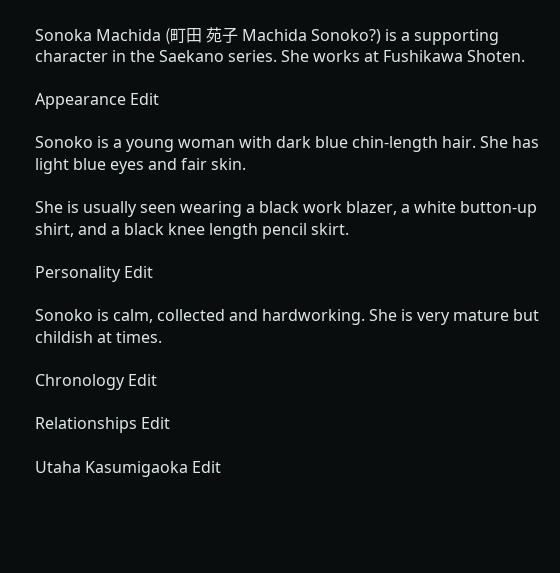Sonoka Machida (町田 苑子 Machida Sonoko?) is a supporting character in the Saekano series. She works at Fushikawa Shoten.

Appearance Edit

Sonoko is a young woman with dark blue chin-length hair. She has light blue eyes and fair skin.

She is usually seen wearing a black work blazer, a white button-up shirt, and a black knee length pencil skirt.

Personality Edit

Sonoko is calm, collected and hardworking. She is very mature but childish at times.

Chronology Edit

Relationships Edit

Utaha Kasumigaoka Edit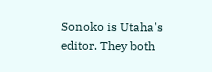Sonoko is Utaha's editor. They both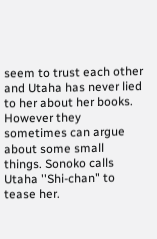seem to trust each other and Utaha has never lied to her about her books. However they sometimes can argue about some small things. Sonoko calls Utaha ''Shi-chan" to tease her.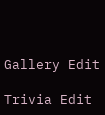Gallery Edit

Trivia Edit